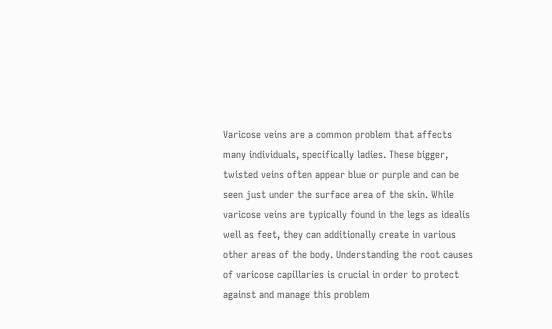Varicose veins are a common problem that affects many individuals, specifically ladies. These bigger, twisted veins often appear blue or purple and can be seen just under the surface area of the skin. While varicose veins are typically found in the legs as idealis well as feet, they can additionally create in various other areas of the body. Understanding the root causes of varicose capillaries is crucial in order to protect against and manage this problem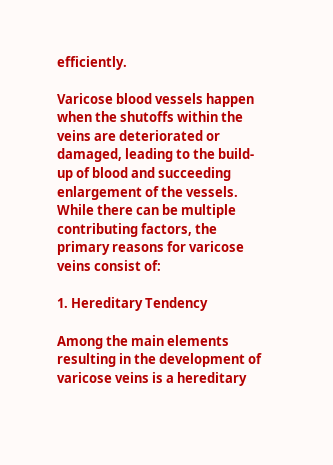efficiently.

Varicose blood vessels happen when the shutoffs within the veins are deteriorated or damaged, leading to the build-up of blood and succeeding enlargement of the vessels. While there can be multiple contributing factors, the primary reasons for varicose veins consist of:

1. Hereditary Tendency

Among the main elements resulting in the development of varicose veins is a hereditary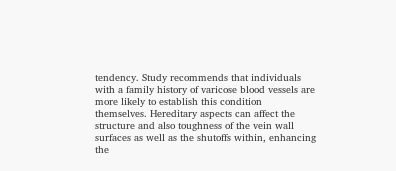tendency. Study recommends that individuals with a family history of varicose blood vessels are more likely to establish this condition themselves. Hereditary aspects can affect the structure and also toughness of the vein wall surfaces as well as the shutoffs within, enhancing the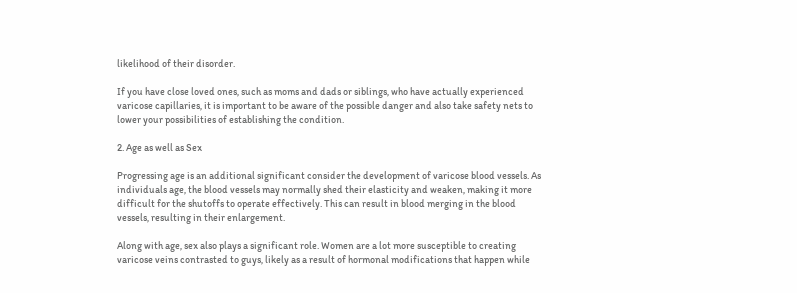likelihood of their disorder.

If you have close loved ones, such as moms and dads or siblings, who have actually experienced varicose capillaries, it is important to be aware of the possible danger and also take safety nets to lower your possibilities of establishing the condition.

2. Age as well as Sex

Progressing age is an additional significant consider the development of varicose blood vessels. As individuals age, the blood vessels may normally shed their elasticity and weaken, making it more difficult for the shutoffs to operate effectively. This can result in blood merging in the blood vessels, resulting in their enlargement.

Along with age, sex also plays a significant role. Women are a lot more susceptible to creating varicose veins contrasted to guys, likely as a result of hormonal modifications that happen while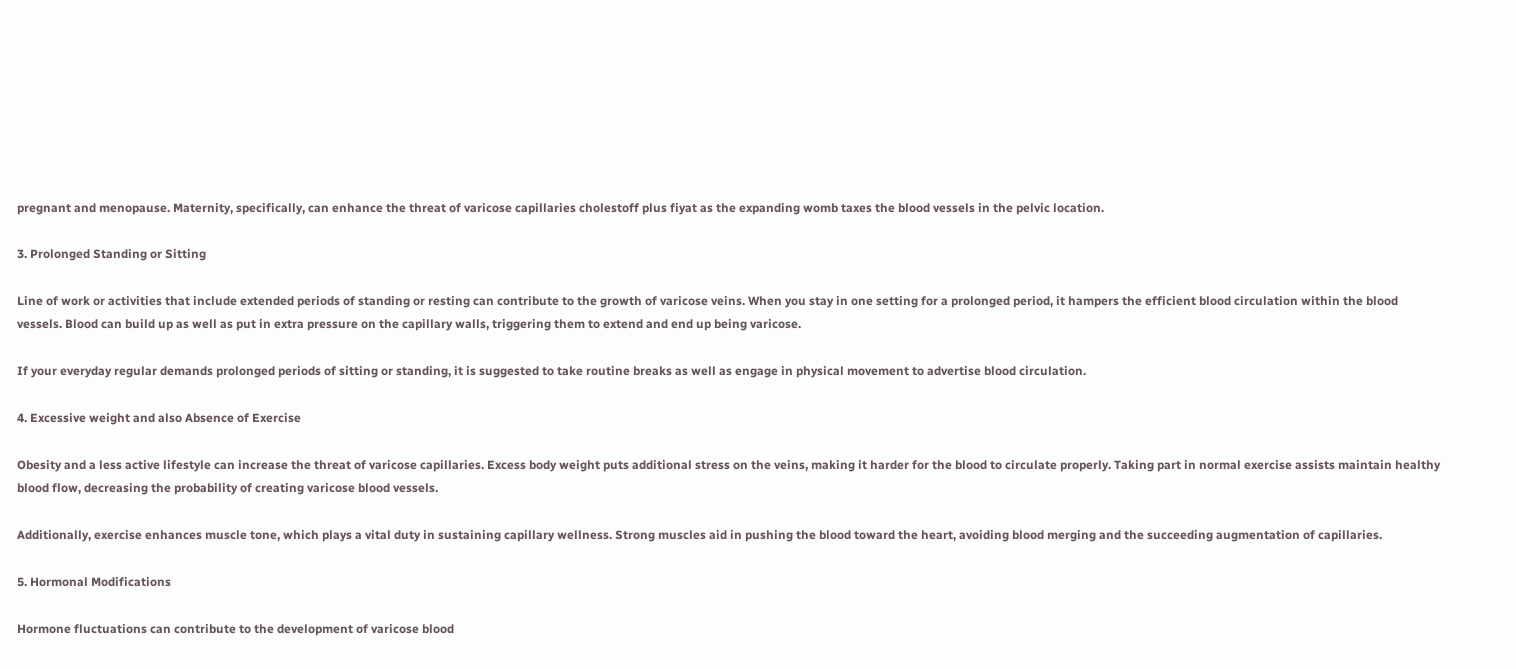pregnant and menopause. Maternity, specifically, can enhance the threat of varicose capillaries cholestoff plus fiyat as the expanding womb taxes the blood vessels in the pelvic location.

3. Prolonged Standing or Sitting

Line of work or activities that include extended periods of standing or resting can contribute to the growth of varicose veins. When you stay in one setting for a prolonged period, it hampers the efficient blood circulation within the blood vessels. Blood can build up as well as put in extra pressure on the capillary walls, triggering them to extend and end up being varicose.

If your everyday regular demands prolonged periods of sitting or standing, it is suggested to take routine breaks as well as engage in physical movement to advertise blood circulation.

4. Excessive weight and also Absence of Exercise

Obesity and a less active lifestyle can increase the threat of varicose capillaries. Excess body weight puts additional stress on the veins, making it harder for the blood to circulate properly. Taking part in normal exercise assists maintain healthy blood flow, decreasing the probability of creating varicose blood vessels.

Additionally, exercise enhances muscle tone, which plays a vital duty in sustaining capillary wellness. Strong muscles aid in pushing the blood toward the heart, avoiding blood merging and the succeeding augmentation of capillaries.

5. Hormonal Modifications

Hormone fluctuations can contribute to the development of varicose blood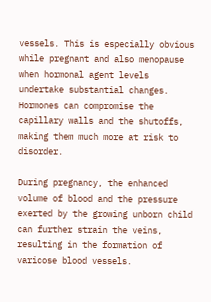vessels. This is especially obvious while pregnant and also menopause when hormonal agent levels undertake substantial changes. Hormones can compromise the capillary walls and the shutoffs, making them much more at risk to disorder.

During pregnancy, the enhanced volume of blood and the pressure exerted by the growing unborn child can further strain the veins, resulting in the formation of varicose blood vessels.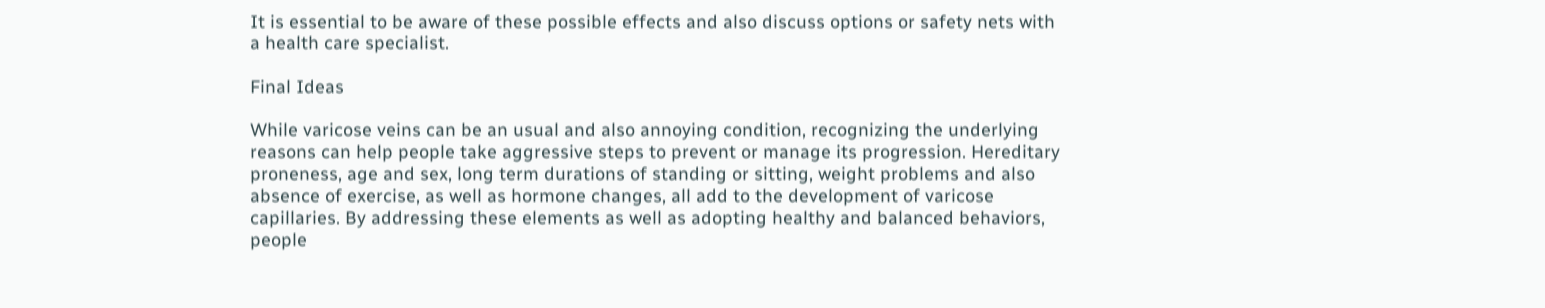It is essential to be aware of these possible effects and also discuss options or safety nets with a health care specialist.

Final Ideas

While varicose veins can be an usual and also annoying condition, recognizing the underlying reasons can help people take aggressive steps to prevent or manage its progression. Hereditary proneness, age and sex, long term durations of standing or sitting, weight problems and also absence of exercise, as well as hormone changes, all add to the development of varicose capillaries. By addressing these elements as well as adopting healthy and balanced behaviors, people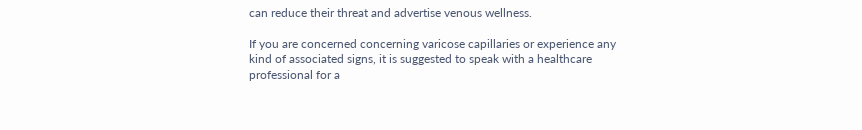can reduce their threat and advertise venous wellness.

If you are concerned concerning varicose capillaries or experience any kind of associated signs, it is suggested to speak with a healthcare professional for a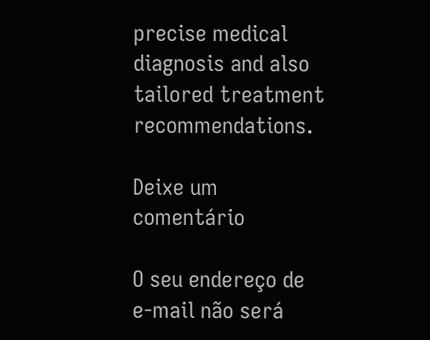precise medical diagnosis and also tailored treatment recommendations.

Deixe um comentário

O seu endereço de e-mail não será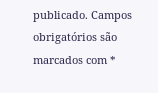publicado. Campos obrigatórios são marcados com *